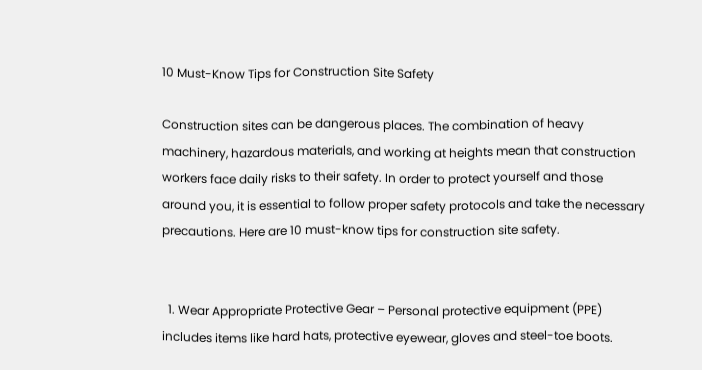10 Must-Know Tips for Construction Site Safety

Construction sites can be dangerous places. The combination of heavy machinery, hazardous materials, and working at heights mean that construction workers face daily risks to their safety. In order to protect yourself and those around you, it is essential to follow proper safety protocols and take the necessary precautions. Here are 10 must-know tips for construction site safety.


  1. Wear Appropriate Protective Gear – Personal protective equipment (PPE) includes items like hard hats, protective eyewear, gloves and steel-toe boots.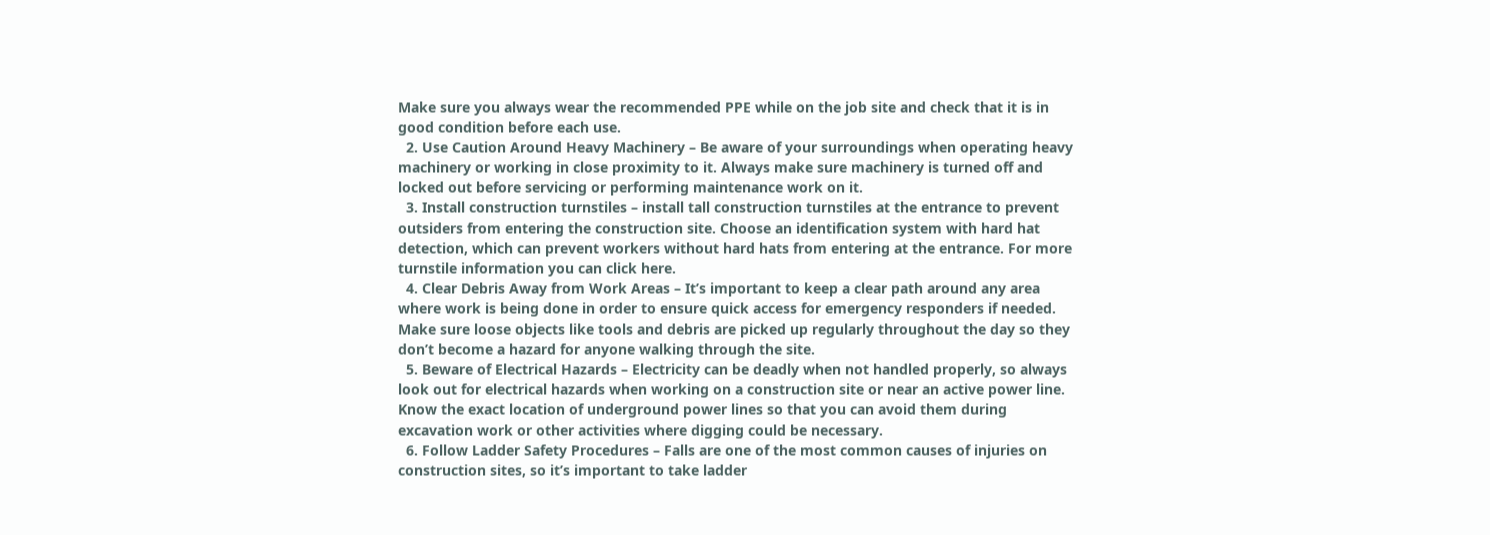Make sure you always wear the recommended PPE while on the job site and check that it is in good condition before each use.
  2. Use Caution Around Heavy Machinery – Be aware of your surroundings when operating heavy machinery or working in close proximity to it. Always make sure machinery is turned off and locked out before servicing or performing maintenance work on it.
  3. Install construction turnstiles – install tall construction turnstiles at the entrance to prevent outsiders from entering the construction site. Choose an identification system with hard hat detection, which can prevent workers without hard hats from entering at the entrance. For more turnstile information you can click here.
  4. Clear Debris Away from Work Areas – It’s important to keep a clear path around any area where work is being done in order to ensure quick access for emergency responders if needed. Make sure loose objects like tools and debris are picked up regularly throughout the day so they don’t become a hazard for anyone walking through the site.
  5. Beware of Electrical Hazards – Electricity can be deadly when not handled properly, so always look out for electrical hazards when working on a construction site or near an active power line. Know the exact location of underground power lines so that you can avoid them during excavation work or other activities where digging could be necessary.
  6. Follow Ladder Safety Procedures – Falls are one of the most common causes of injuries on construction sites, so it’s important to take ladder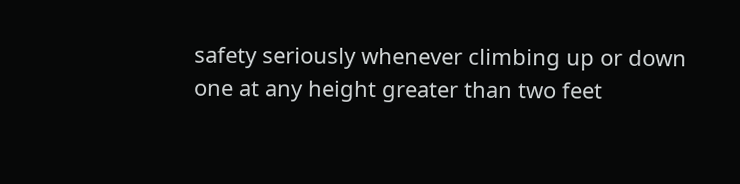safety seriously whenever climbing up or down one at any height greater than two feet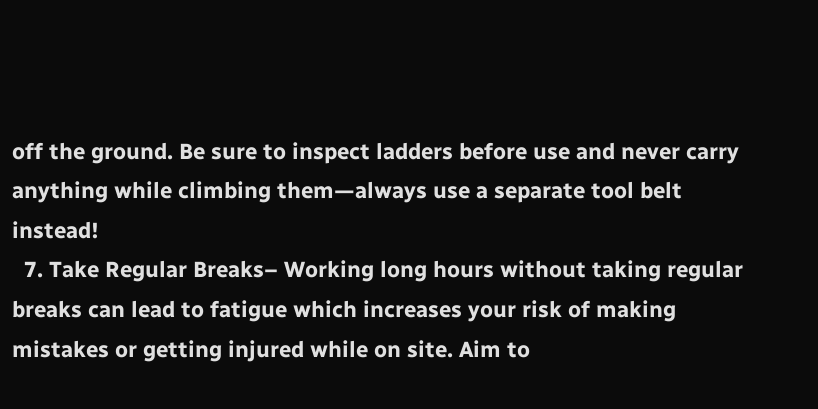off the ground. Be sure to inspect ladders before use and never carry anything while climbing them—always use a separate tool belt instead!
  7. Take Regular Breaks– Working long hours without taking regular breaks can lead to fatigue which increases your risk of making mistakes or getting injured while on site. Aim to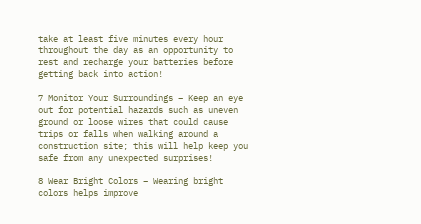take at least five minutes every hour throughout the day as an opportunity to rest and recharge your batteries before getting back into action!

7 Monitor Your Surroundings – Keep an eye out for potential hazards such as uneven ground or loose wires that could cause trips or falls when walking around a construction site; this will help keep you safe from any unexpected surprises!

8 Wear Bright Colors – Wearing bright colors helps improve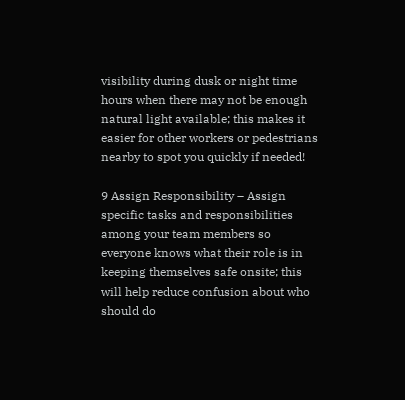visibility during dusk or night time hours when there may not be enough natural light available; this makes it easier for other workers or pedestrians nearby to spot you quickly if needed!

9 Assign Responsibility – Assign specific tasks and responsibilities among your team members so everyone knows what their role is in keeping themselves safe onsite; this will help reduce confusion about who should do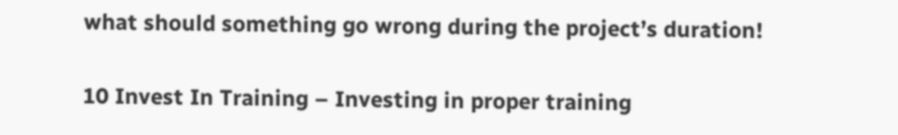what should something go wrong during the project’s duration!

10 Invest In Training – Investing in proper training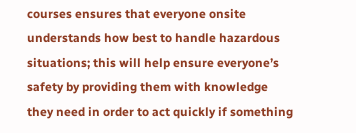courses ensures that everyone onsite understands how best to handle hazardous situations; this will help ensure everyone’s safety by providing them with knowledge they need in order to act quickly if something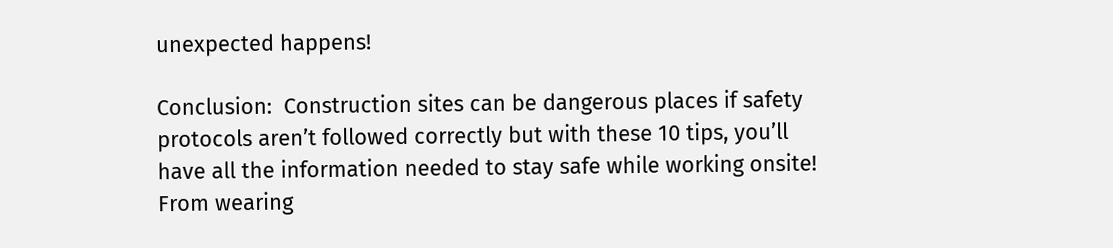unexpected happens!

Conclusion:  Construction sites can be dangerous places if safety protocols aren’t followed correctly but with these 10 tips, you’ll have all the information needed to stay safe while working onsite! From wearing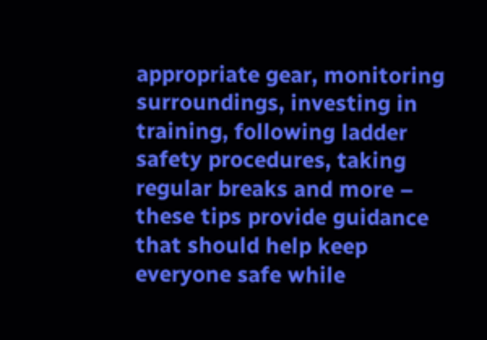appropriate gear, monitoring surroundings, investing in training, following ladder safety procedures, taking regular breaks and more – these tips provide guidance that should help keep everyone safe while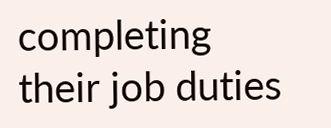completing their job duties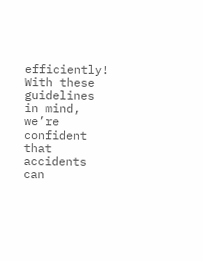efficiently! With these guidelines in mind, we’re confident that accidents can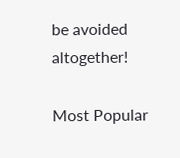be avoided altogether!

Most Popular